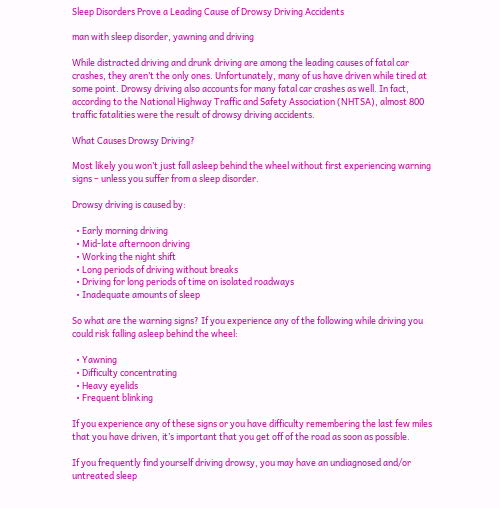Sleep Disorders Prove a Leading Cause of Drowsy Driving Accidents

man with sleep disorder, yawning and driving

While distracted driving and drunk driving are among the leading causes of fatal car crashes, they aren’t the only ones. Unfortunately, many of us have driven while tired at some point. Drowsy driving also accounts for many fatal car crashes as well. In fact, according to the National Highway Traffic and Safety Association (NHTSA), almost 800 traffic fatalities were the result of drowsy driving accidents.

What Causes Drowsy Driving?

Most likely you won’t just fall asleep behind the wheel without first experiencing warning signs – unless you suffer from a sleep disorder.

Drowsy driving is caused by:

  • Early morning driving
  • Mid-late afternoon driving
  • Working the night shift
  • Long periods of driving without breaks
  • Driving for long periods of time on isolated roadways
  • Inadequate amounts of sleep

So what are the warning signs? If you experience any of the following while driving you could risk falling asleep behind the wheel:

  • Yawning
  • Difficulty concentrating
  • Heavy eyelids
  • Frequent blinking

If you experience any of these signs or you have difficulty remembering the last few miles that you have driven, it’s important that you get off of the road as soon as possible.

If you frequently find yourself driving drowsy, you may have an undiagnosed and/or untreated sleep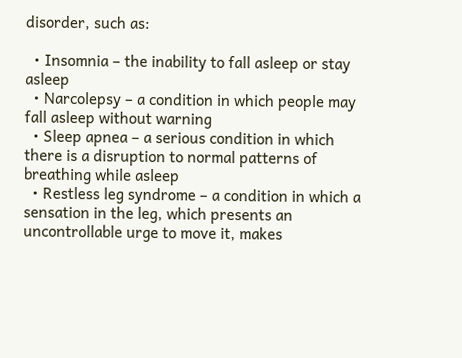disorder, such as:

  • Insomnia – the inability to fall asleep or stay asleep
  • Narcolepsy – a condition in which people may fall asleep without warning
  • Sleep apnea – a serious condition in which there is a disruption to normal patterns of breathing while asleep
  • Restless leg syndrome – a condition in which a sensation in the leg, which presents an uncontrollable urge to move it, makes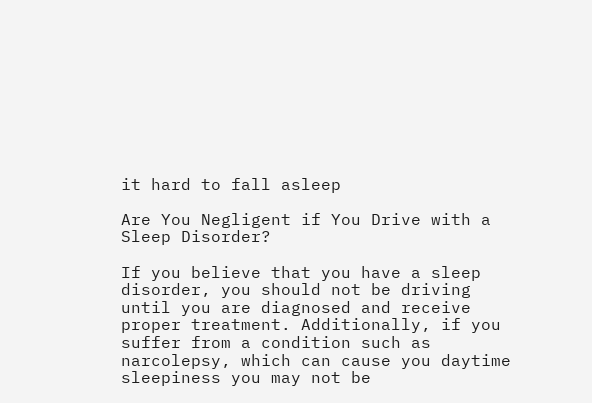it hard to fall asleep

Are You Negligent if You Drive with a Sleep Disorder?

If you believe that you have a sleep disorder, you should not be driving until you are diagnosed and receive proper treatment. Additionally, if you suffer from a condition such as narcolepsy, which can cause you daytime sleepiness you may not be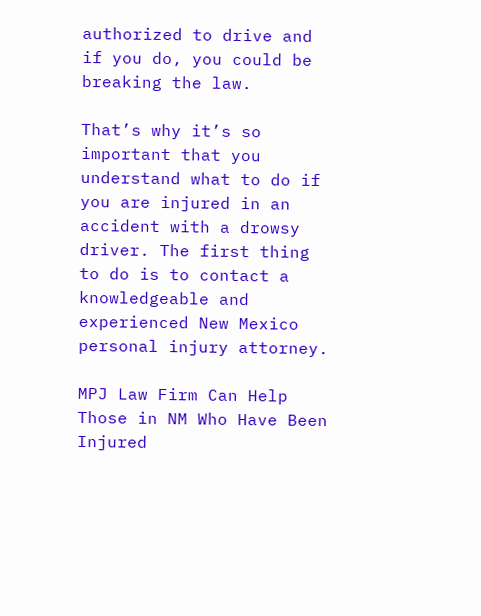authorized to drive and if you do, you could be breaking the law.

That’s why it’s so important that you understand what to do if you are injured in an accident with a drowsy driver. The first thing to do is to contact a knowledgeable and experienced New Mexico personal injury attorney.

MPJ Law Firm Can Help Those in NM Who Have Been Injured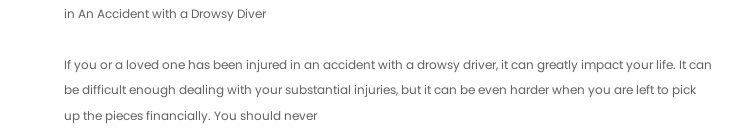in An Accident with a Drowsy Diver

If you or a loved one has been injured in an accident with a drowsy driver, it can greatly impact your life. It can be difficult enough dealing with your substantial injuries, but it can be even harder when you are left to pick up the pieces financially. You should never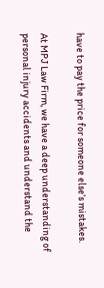have to pay the price for someone else’s mistakes.

At MPJ Law Firm, we have a deep understanding of personal injury accidents and understand the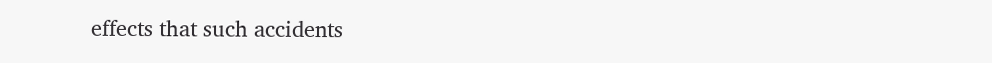effects that such accidents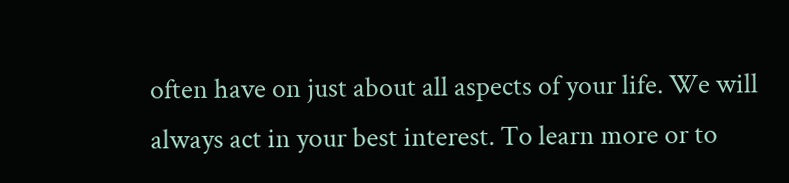often have on just about all aspects of your life. We will always act in your best interest. To learn more or to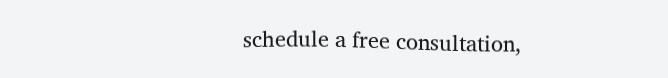schedule a free consultation,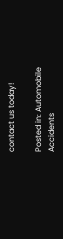contact us today!

Posted in: Automobile Accidents